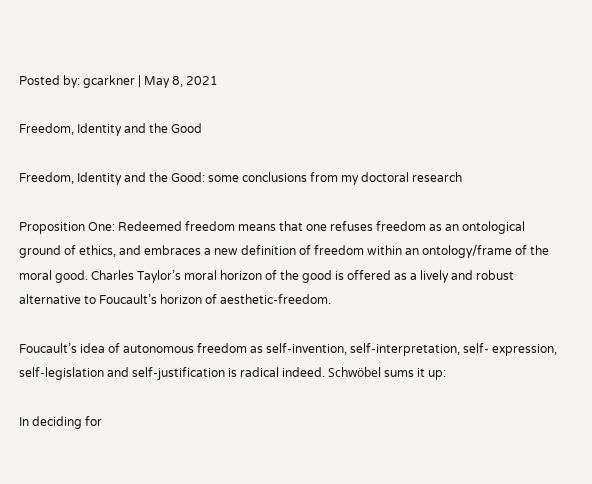Posted by: gcarkner | May 8, 2021

Freedom, Identity and the Good

Freedom, Identity and the Good: some conclusions from my doctoral research

Proposition One: Redeemed freedom means that one refuses freedom as an ontological ground of ethics, and embraces a new definition of freedom within an ontology/frame of the moral good. Charles Taylor’s moral horizon of the good is offered as a lively and robust alternative to Foucault’s horizon of aesthetic-freedom.

Foucault’s idea of autonomous freedom as self-invention, self-interpretation, self- expression, self-legislation and self-justification is radical indeed. Schwöbel sums it up:

In deciding for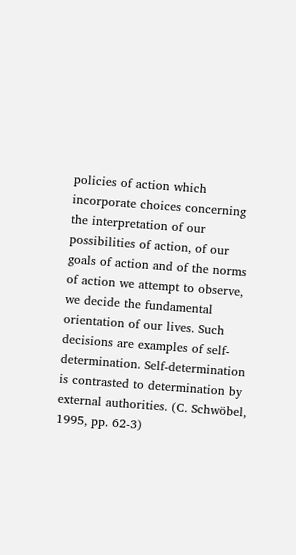policies of action which incorporate choices concerning the interpretation of our possibilities of action, of our goals of action and of the norms of action we attempt to observe, we decide the fundamental orientation of our lives. Such decisions are examples of self-determination. Self-determination is contrasted to determination by external authorities. (C. Schwöbel, 1995, pp. 62-3)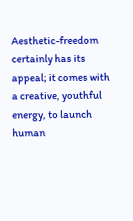Aesthetic-freedom certainly has its appeal; it comes with a creative, youthful energy, to launch human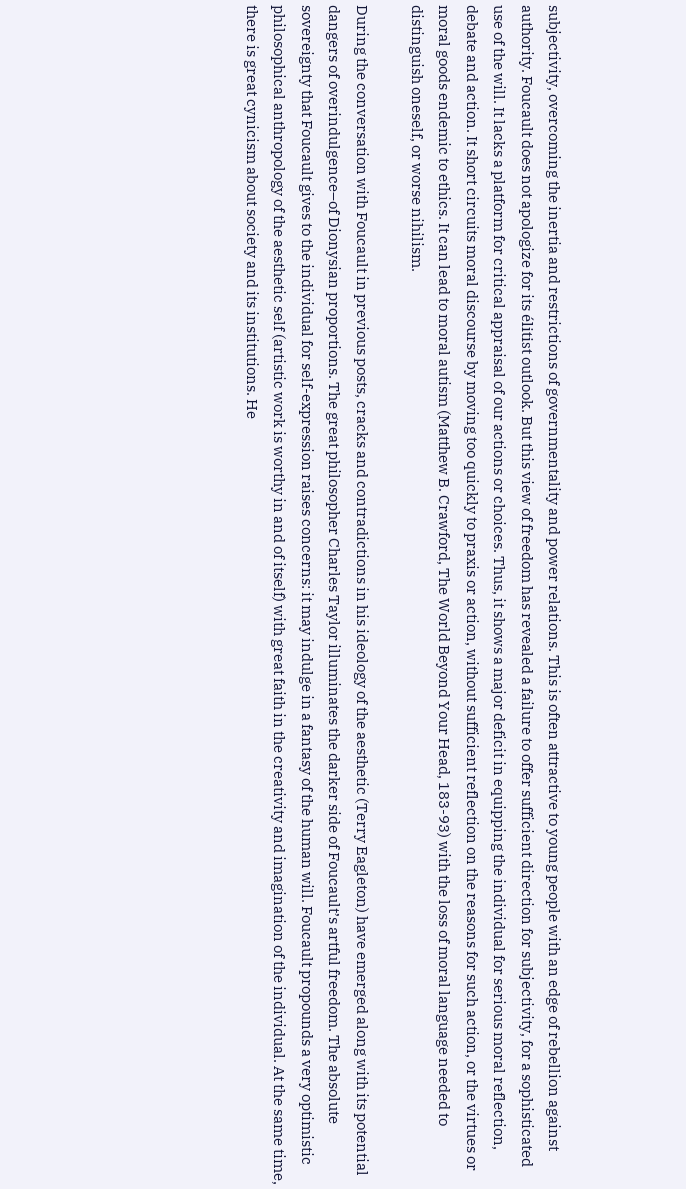subjectivity, overcoming the inertia and restrictions of governmentality and power relations. This is often attractive to young people with an edge of rebellion against authority. Foucault does not apologize for its élitist outlook. But this view of freedom has revealed a failure to offer sufficient direction for subjectivity, for a sophisticated use of the will. It lacks a platform for critical appraisal of our actions or choices. Thus, it shows a major deficit in equipping the individual for serious moral reflection, debate and action. It short circuits moral discourse by moving too quickly to praxis or action, without sufficient reflection on the reasons for such action, or the virtues or moral goods endemic to ethics. It can lead to moral autism (Matthew B. Crawford, The World Beyond Your Head, 183-93) with the loss of moral language needed to distinguish oneself, or worse nihilism.

During the conversation with Foucault in previous posts, cracks and contradictions in his ideology of the aesthetic (Terry Eagleton) have emerged along with its potential dangers of overindulgence–of Dionysian proportions. The great philosopher Charles Taylor illuminates the darker side of Foucault’s artful freedom. The absolute sovereignty that Foucault gives to the individual for self-expression raises concerns: it may indulge in a fantasy of the human will. Foucault propounds a very optimistic philosophical anthropology of the aesthetic self (artistic work is worthy in and of itself) with great faith in the creativity and imagination of the individual. At the same time, there is great cynicism about society and its institutions. He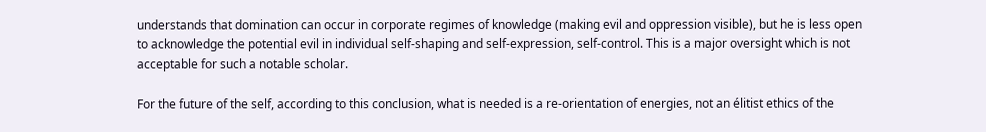understands that domination can occur in corporate regimes of knowledge (making evil and oppression visible), but he is less open to acknowledge the potential evil in individual self-shaping and self-expression, self-control. This is a major oversight which is not acceptable for such a notable scholar.

For the future of the self, according to this conclusion, what is needed is a re-orientation of energies, not an élitist ethics of the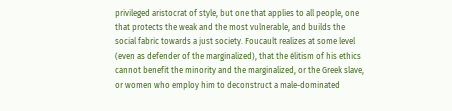privileged aristocrat of style, but one that applies to all people, one that protects the weak and the most vulnerable, and builds the social fabric towards a just society. Foucault realizes at some level (even as defender of the marginalized), that the élitism of his ethics cannot benefit the minority and the marginalized, or the Greek slave, or women who employ him to deconstruct a male-dominated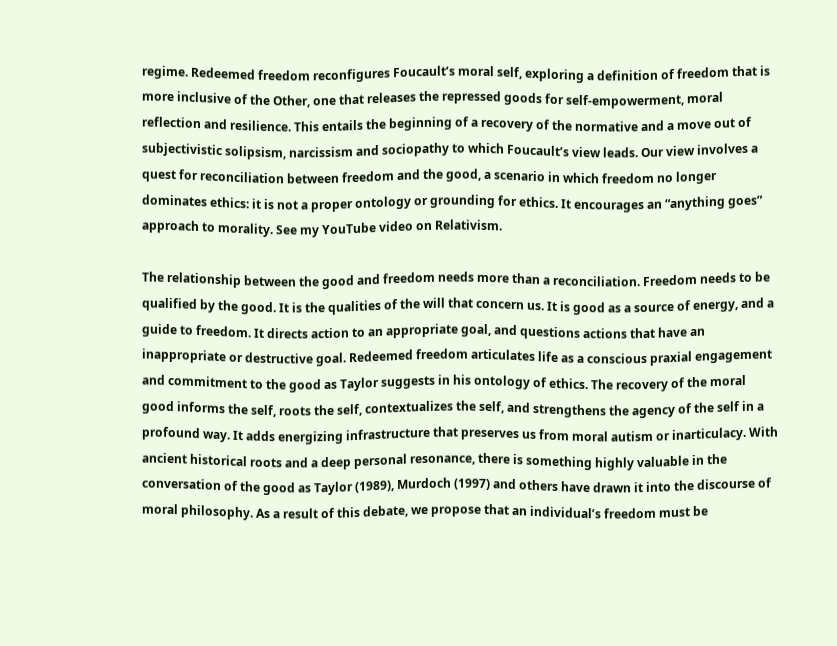regime. Redeemed freedom reconfigures Foucault’s moral self, exploring a definition of freedom that is more inclusive of the Other, one that releases the repressed goods for self-empowerment, moral reflection and resilience. This entails the beginning of a recovery of the normative and a move out of subjectivistic solipsism, narcissism and sociopathy to which Foucault’s view leads. Our view involves a quest for reconciliation between freedom and the good, a scenario in which freedom no longer dominates ethics: it is not a proper ontology or grounding for ethics. It encourages an “anything goes” approach to morality. See my YouTube video on Relativism.

The relationship between the good and freedom needs more than a reconciliation. Freedom needs to be qualified by the good. It is the qualities of the will that concern us. It is good as a source of energy, and a guide to freedom. It directs action to an appropriate goal, and questions actions that have an inappropriate or destructive goal. Redeemed freedom articulates life as a conscious praxial engagement and commitment to the good as Taylor suggests in his ontology of ethics. The recovery of the moral good informs the self, roots the self, contextualizes the self, and strengthens the agency of the self in a profound way. It adds energizing infrastructure that preserves us from moral autism or inarticulacy. With ancient historical roots and a deep personal resonance, there is something highly valuable in the conversation of the good as Taylor (1989), Murdoch (1997) and others have drawn it into the discourse of moral philosophy. As a result of this debate, we propose that an individual’s freedom must be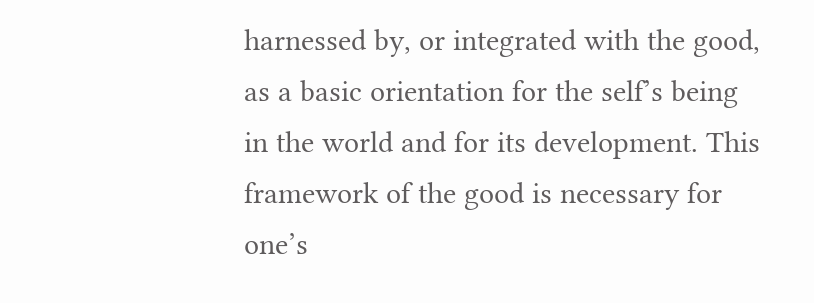harnessed by, or integrated with the good, as a basic orientation for the self’s being in the world and for its development. This framework of the good is necessary for one’s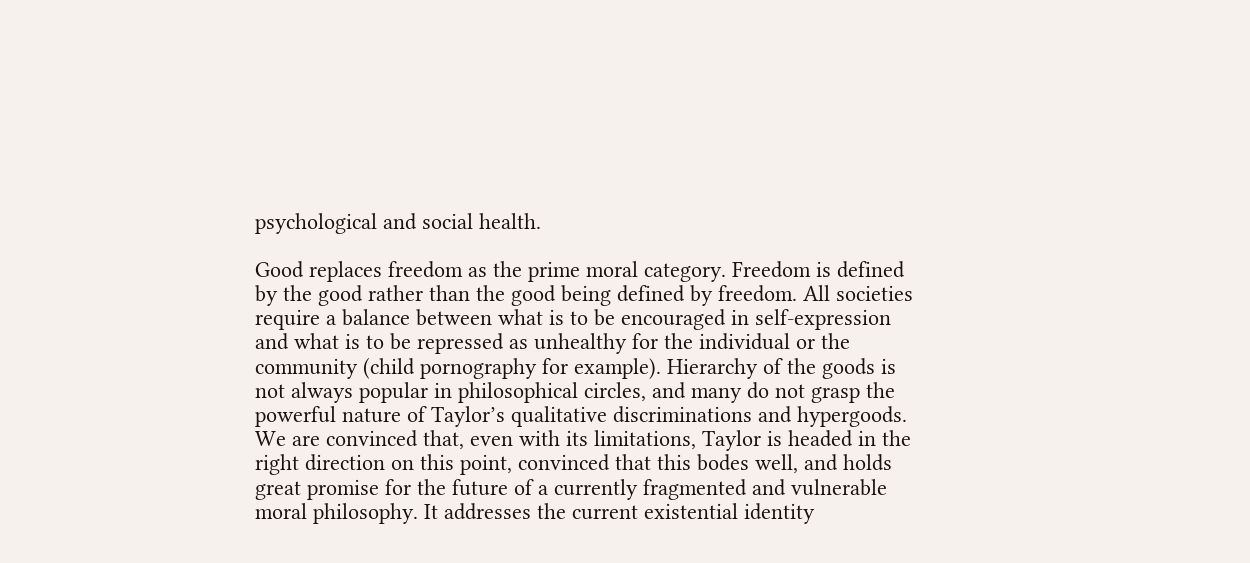psychological and social health.

Good replaces freedom as the prime moral category. Freedom is defined by the good rather than the good being defined by freedom. All societies require a balance between what is to be encouraged in self-expression and what is to be repressed as unhealthy for the individual or the community (child pornography for example). Hierarchy of the goods is not always popular in philosophical circles, and many do not grasp the powerful nature of Taylor’s qualitative discriminations and hypergoods. We are convinced that, even with its limitations, Taylor is headed in the right direction on this point, convinced that this bodes well, and holds great promise for the future of a currently fragmented and vulnerable moral philosophy. It addresses the current existential identity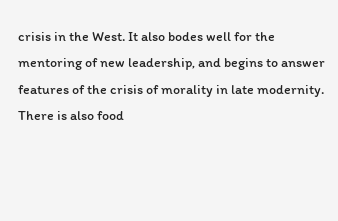crisis in the West. It also bodes well for the mentoring of new leadership, and begins to answer features of the crisis of morality in late modernity. There is also food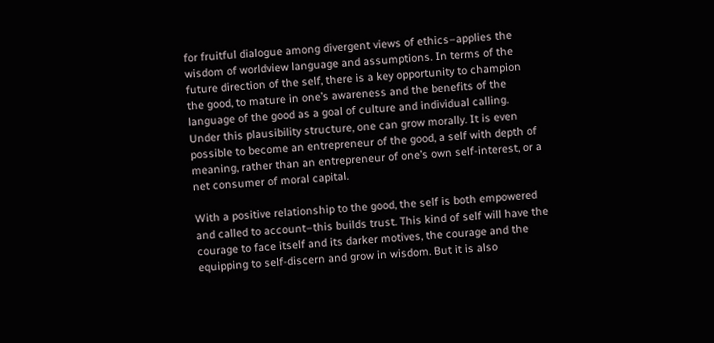for fruitful dialogue among divergent views of ethics–applies the wisdom of worldview language and assumptions. In terms of the future direction of the self, there is a key opportunity to champion the good, to mature in one’s awareness and the benefits of the language of the good as a goal of culture and individual calling. Under this plausibility structure, one can grow morally. It is even possible to become an entrepreneur of the good, a self with depth of meaning, rather than an entrepreneur of one’s own self-interest, or a net consumer of moral capital.

With a positive relationship to the good, the self is both empowered and called to account–this builds trust. This kind of self will have the courage to face itself and its darker motives, the courage and the equipping to self-discern and grow in wisdom. But it is also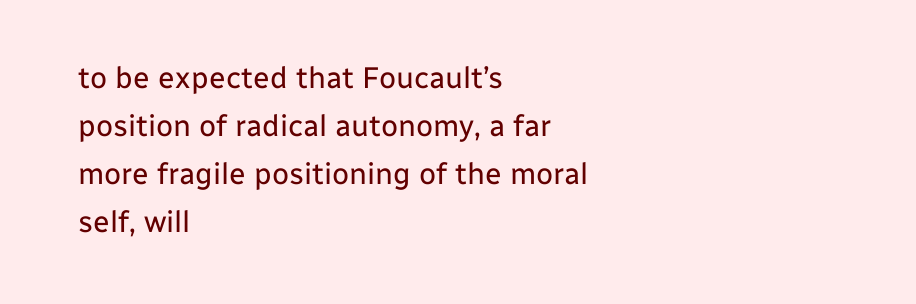to be expected that Foucault’s position of radical autonomy, a far more fragile positioning of the moral self, will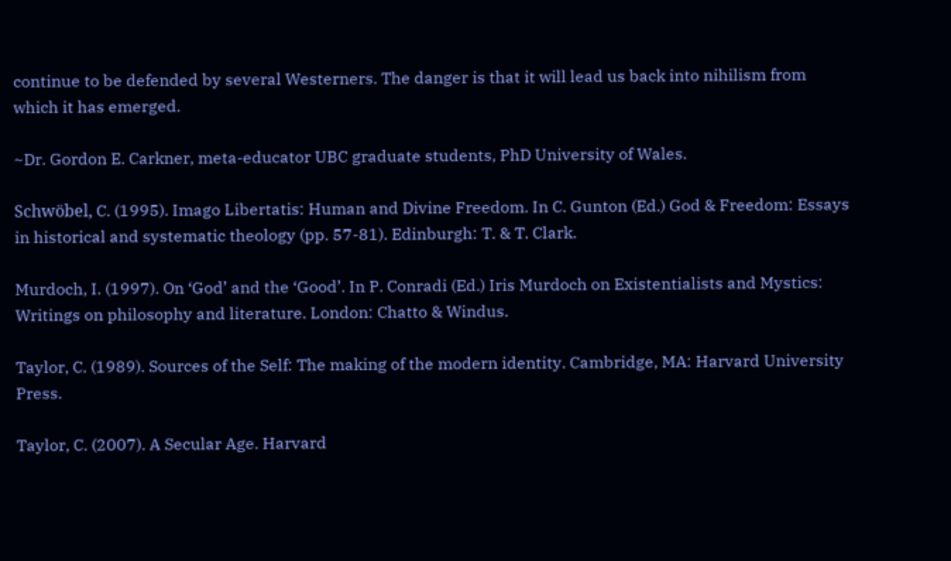continue to be defended by several Westerners. The danger is that it will lead us back into nihilism from which it has emerged.

~Dr. Gordon E. Carkner, meta-educator UBC graduate students, PhD University of Wales.

Schwöbel, C. (1995). Imago Libertatis: Human and Divine Freedom. In C. Gunton (Ed.) God & Freedom: Essays in historical and systematic theology (pp. 57-81). Edinburgh: T. & T. Clark.

Murdoch, I. (1997). On ‘God’ and the ‘Good’. In P. Conradi (Ed.) Iris Murdoch on Existentialists and Mystics: Writings on philosophy and literature. London: Chatto & Windus.

Taylor, C. (1989). Sources of the Self: The making of the modern identity. Cambridge, MA: Harvard University Press.

Taylor, C. (2007). A Secular Age. Harvard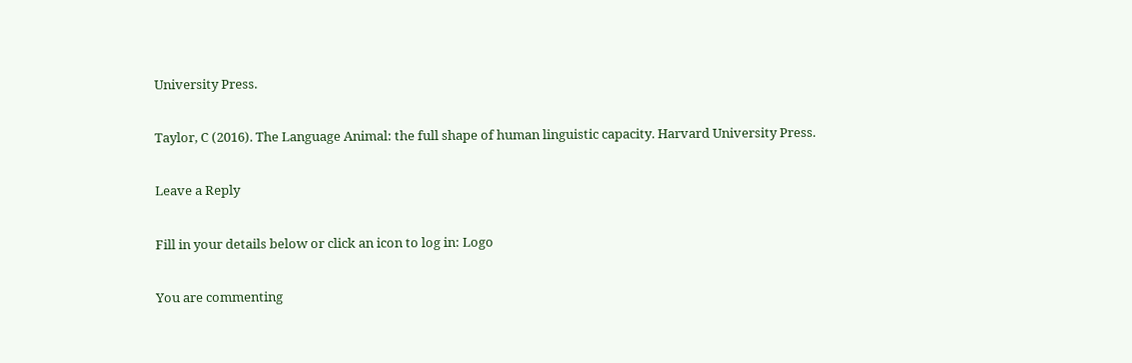University Press.

Taylor, C (2016). The Language Animal: the full shape of human linguistic capacity. Harvard University Press.

Leave a Reply

Fill in your details below or click an icon to log in: Logo

You are commenting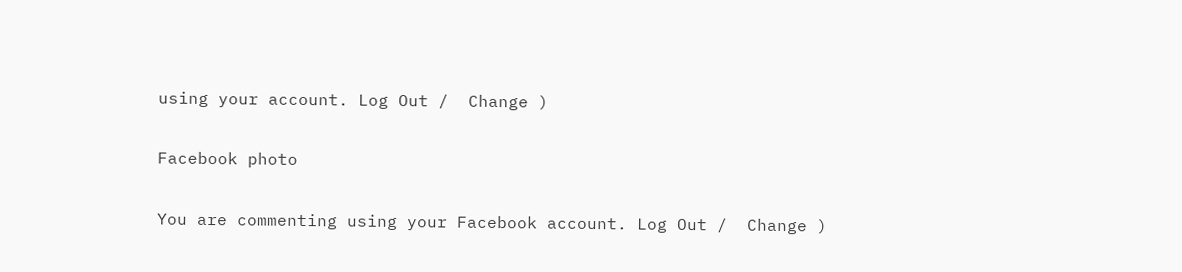using your account. Log Out /  Change )

Facebook photo

You are commenting using your Facebook account. Log Out /  Change )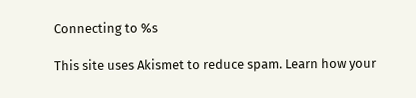Connecting to %s

This site uses Akismet to reduce spam. Learn how your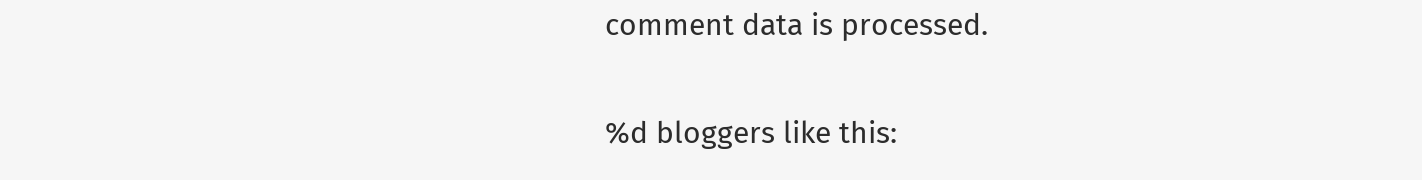comment data is processed.


%d bloggers like this: